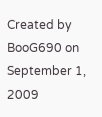Created by BooG690 on September 1, 2009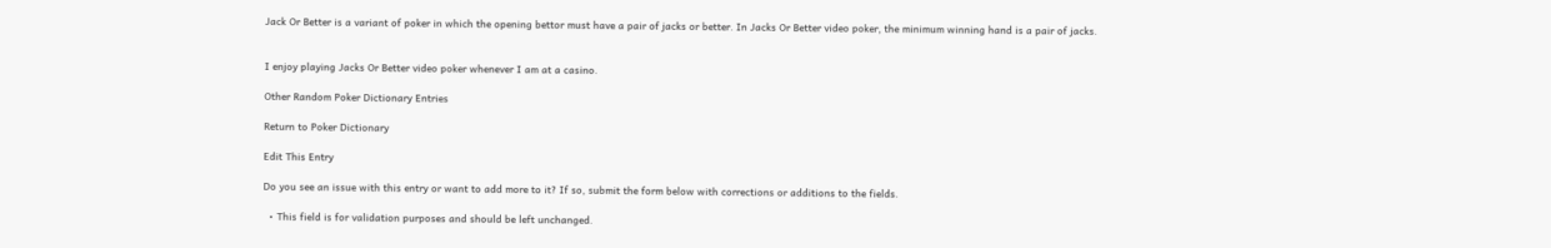Jack Or Better is a variant of poker in which the opening bettor must have a pair of jacks or better. In Jacks Or Better video poker, the minimum winning hand is a pair of jacks.


I enjoy playing Jacks Or Better video poker whenever I am at a casino.

Other Random Poker Dictionary Entries

Return to Poker Dictionary

Edit This Entry

Do you see an issue with this entry or want to add more to it? If so, submit the form below with corrections or additions to the fields.

  • This field is for validation purposes and should be left unchanged.